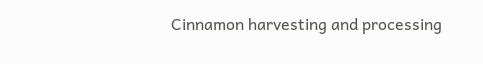Cinnamon harvesting and processing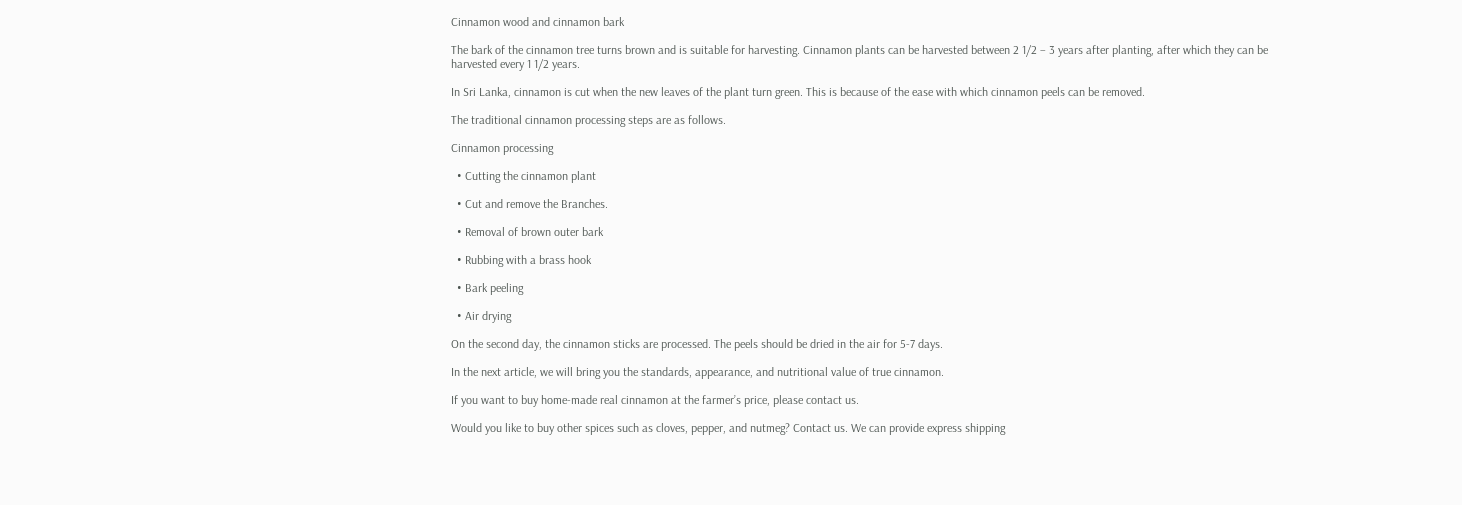Cinnamon wood and cinnamon bark

The bark of the cinnamon tree turns brown and is suitable for harvesting. Cinnamon plants can be harvested between 2 1/2 – 3 years after planting, after which they can be harvested every 1 1/2 years.

In Sri Lanka, cinnamon is cut when the new leaves of the plant turn green. This is because of the ease with which cinnamon peels can be removed.

The traditional cinnamon processing steps are as follows.

Cinnamon processing

  • Cutting the cinnamon plant

  • Cut and remove the Branches.

  • Removal of brown outer bark

  • Rubbing with a brass hook

  • Bark peeling

  • Air drying

On the second day, the cinnamon sticks are processed. The peels should be dried in the air for 5-7 days.

In the next article, we will bring you the standards, appearance, and nutritional value of true cinnamon.

If you want to buy home-made real cinnamon at the farmer’s price, please contact us.

Would you like to buy other spices such as cloves, pepper, and nutmeg? Contact us. We can provide express shipping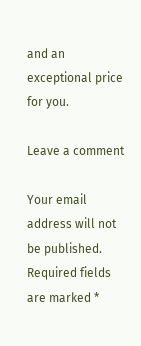and an exceptional price for you.

Leave a comment

Your email address will not be published. Required fields are marked *